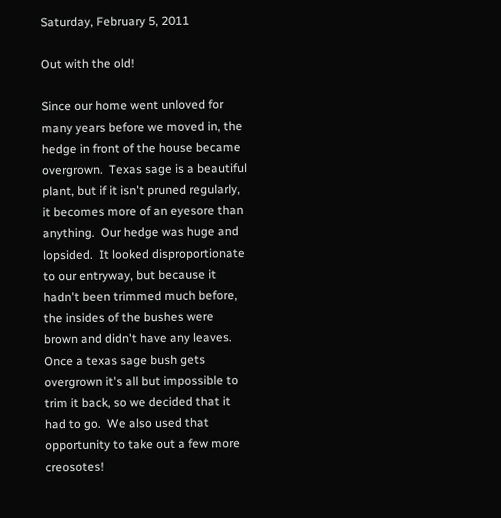Saturday, February 5, 2011

Out with the old!

Since our home went unloved for many years before we moved in, the hedge in front of the house became overgrown.  Texas sage is a beautiful plant, but if it isn't pruned regularly, it becomes more of an eyesore than anything.  Our hedge was huge and lopsided.  It looked disproportionate to our entryway, but because it hadn't been trimmed much before, the insides of the bushes were brown and didn't have any leaves.  Once a texas sage bush gets overgrown it's all but impossible to trim it back, so we decided that it had to go.  We also used that opportunity to take out a few more creosotes!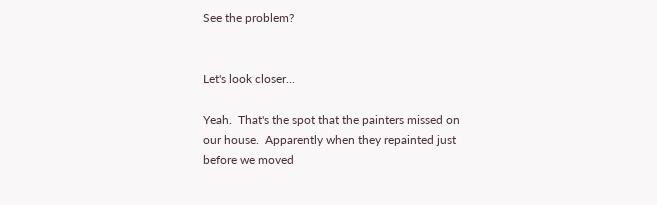See the problem?


Let's look closer...

Yeah.  That's the spot that the painters missed on our house.  Apparently when they repainted just before we moved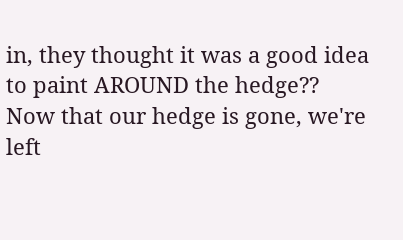in, they thought it was a good idea to paint AROUND the hedge??  Now that our hedge is gone, we're left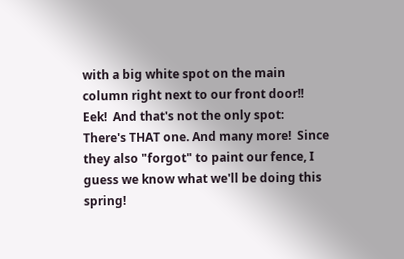with a big white spot on the main column right next to our front door!!  Eek!  And that's not the only spot:
There's THAT one. And many more!  Since they also "forgot" to paint our fence, I guess we know what we'll be doing this spring!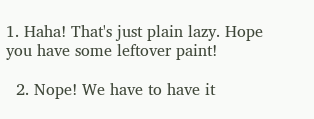1. Haha! That's just plain lazy. Hope you have some leftover paint!

  2. Nope! We have to have it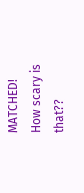MATCHED! How scary is that??